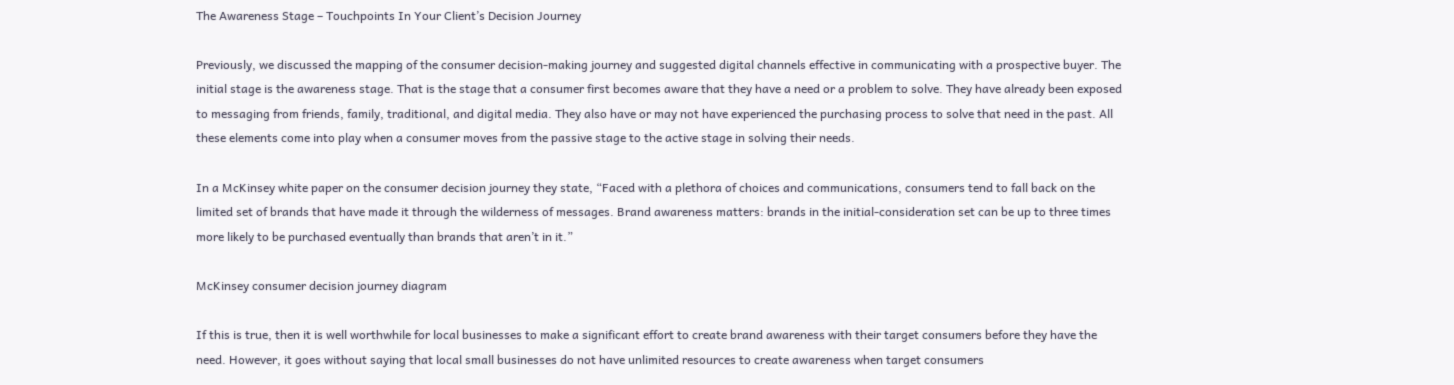The Awareness Stage – Touchpoints In Your Client’s Decision Journey

Previously, we discussed the mapping of the consumer decision-making journey and suggested digital channels effective in communicating with a prospective buyer. The initial stage is the awareness stage. That is the stage that a consumer first becomes aware that they have a need or a problem to solve. They have already been exposed to messaging from friends, family, traditional, and digital media. They also have or may not have experienced the purchasing process to solve that need in the past. All these elements come into play when a consumer moves from the passive stage to the active stage in solving their needs.

In a McKinsey white paper on the consumer decision journey they state, “Faced with a plethora of choices and communications, consumers tend to fall back on the limited set of brands that have made it through the wilderness of messages. Brand awareness matters: brands in the initial-consideration set can be up to three times more likely to be purchased eventually than brands that aren’t in it.”

McKinsey consumer decision journey diagram

If this is true, then it is well worthwhile for local businesses to make a significant effort to create brand awareness with their target consumers before they have the need. However, it goes without saying that local small businesses do not have unlimited resources to create awareness when target consumers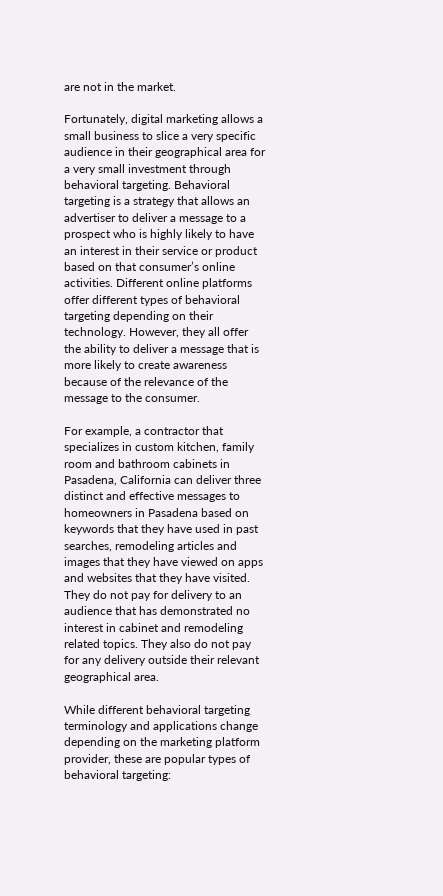are not in the market.

Fortunately, digital marketing allows a small business to slice a very specific audience in their geographical area for a very small investment through behavioral targeting. Behavioral targeting is a strategy that allows an advertiser to deliver a message to a prospect who is highly likely to have an interest in their service or product based on that consumer’s online activities. Different online platforms offer different types of behavioral targeting depending on their technology. However, they all offer the ability to deliver a message that is more likely to create awareness because of the relevance of the message to the consumer.

For example, a contractor that specializes in custom kitchen, family room and bathroom cabinets in Pasadena, California can deliver three distinct and effective messages to homeowners in Pasadena based on keywords that they have used in past searches, remodeling articles and images that they have viewed on apps and websites that they have visited. They do not pay for delivery to an audience that has demonstrated no interest in cabinet and remodeling related topics. They also do not pay for any delivery outside their relevant geographical area.

While different behavioral targeting terminology and applications change depending on the marketing platform provider, these are popular types of behavioral targeting: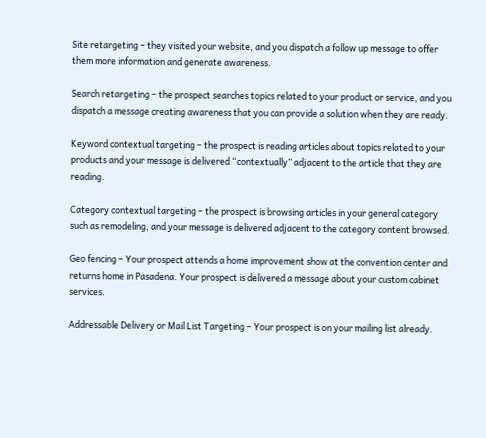Site retargeting – they visited your website, and you dispatch a follow up message to offer them more information and generate awareness.

Search retargeting – the prospect searches topics related to your product or service, and you dispatch a message creating awareness that you can provide a solution when they are ready.

Keyword contextual targeting – the prospect is reading articles about topics related to your products and your message is delivered “contextually” adjacent to the article that they are reading.

Category contextual targeting – the prospect is browsing articles in your general category such as remodeling, and your message is delivered adjacent to the category content browsed.

Geo fencing – Your prospect attends a home improvement show at the convention center and returns home in Pasadena. Your prospect is delivered a message about your custom cabinet services.

Addressable Delivery or Mail List Targeting – Your prospect is on your mailing list already.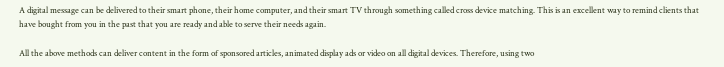A digital message can be delivered to their smart phone, their home computer, and their smart TV through something called cross device matching. This is an excellent way to remind clients that have bought from you in the past that you are ready and able to serve their needs again.

All the above methods can deliver content in the form of sponsored articles, animated display ads or video on all digital devices. Therefore, using two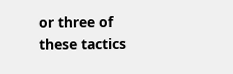or three of these tactics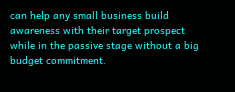can help any small business build awareness with their target prospect while in the passive stage without a big budget commitment.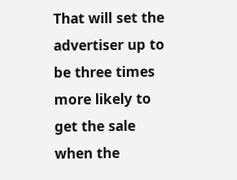That will set the advertiser up to be three times more likely to get the sale when the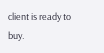client is ready to buy.